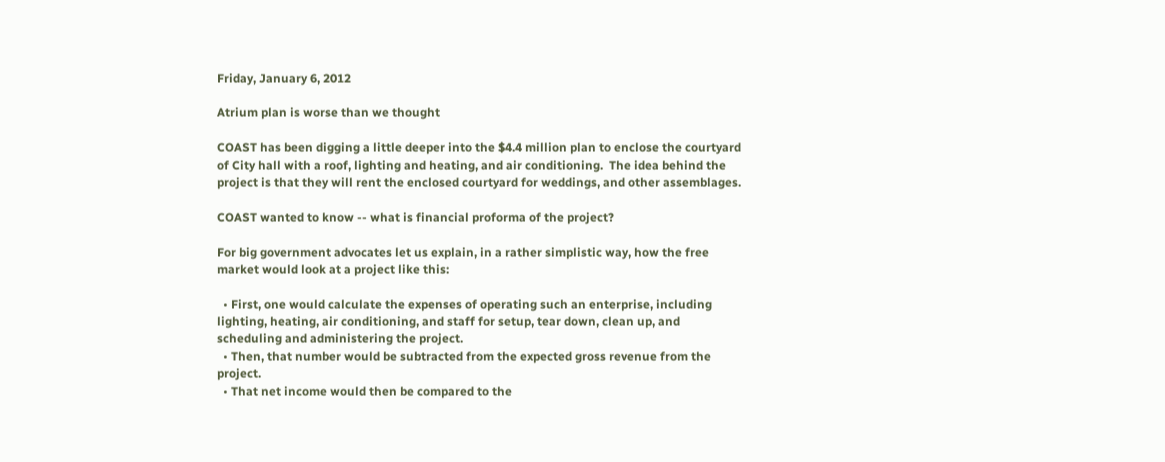Friday, January 6, 2012

Atrium plan is worse than we thought

COAST has been digging a little deeper into the $4.4 million plan to enclose the courtyard of City hall with a roof, lighting and heating, and air conditioning.  The idea behind the project is that they will rent the enclosed courtyard for weddings, and other assemblages.

COAST wanted to know -- what is financial proforma of the project?

For big government advocates let us explain, in a rather simplistic way, how the free market would look at a project like this:

  • First, one would calculate the expenses of operating such an enterprise, including lighting, heating, air conditioning, and staff for setup, tear down, clean up, and scheduling and administering the project.
  • Then, that number would be subtracted from the expected gross revenue from the project.
  • That net income would then be compared to the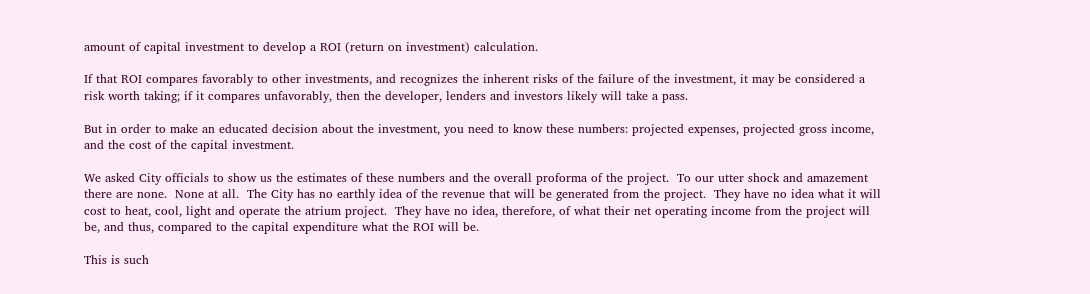amount of capital investment to develop a ROI (return on investment) calculation.

If that ROI compares favorably to other investments, and recognizes the inherent risks of the failure of the investment, it may be considered a risk worth taking; if it compares unfavorably, then the developer, lenders and investors likely will take a pass.

But in order to make an educated decision about the investment, you need to know these numbers: projected expenses, projected gross income, and the cost of the capital investment.

We asked City officials to show us the estimates of these numbers and the overall proforma of the project.  To our utter shock and amazement there are none.  None at all.  The City has no earthly idea of the revenue that will be generated from the project.  They have no idea what it will cost to heat, cool, light and operate the atrium project.  They have no idea, therefore, of what their net operating income from the project will be, and thus, compared to the capital expenditure what the ROI will be.

This is such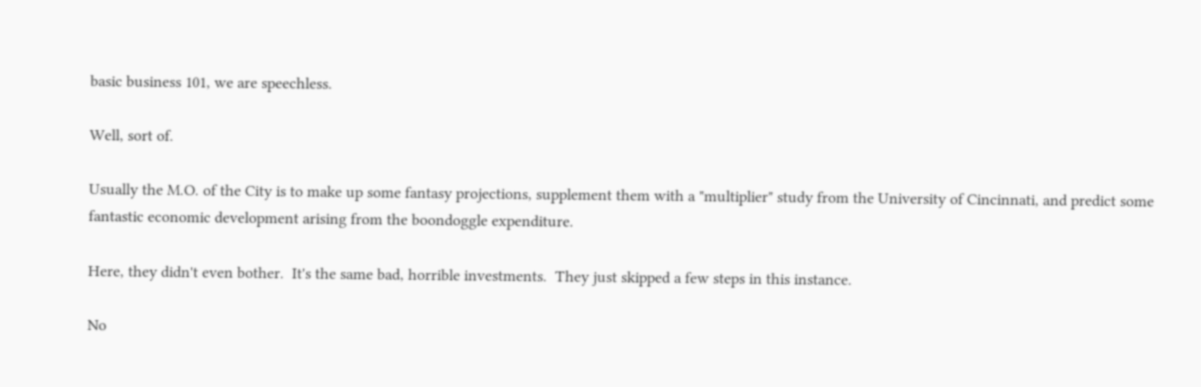basic business 101, we are speechless.

Well, sort of.

Usually the M.O. of the City is to make up some fantasy projections, supplement them with a "multiplier" study from the University of Cincinnati, and predict some fantastic economic development arising from the boondoggle expenditure.

Here, they didn't even bother.  It's the same bad, horrible investments.  They just skipped a few steps in this instance.

No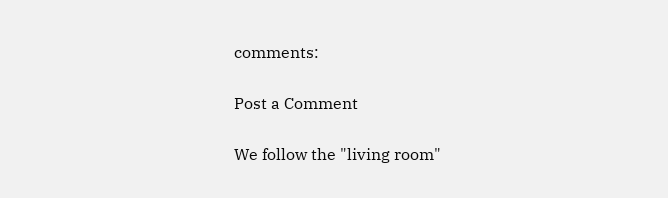comments:

Post a Comment

We follow the "living room"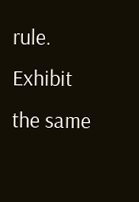rule. Exhibit the same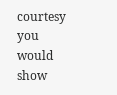courtesy you would show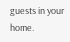guests in your home.